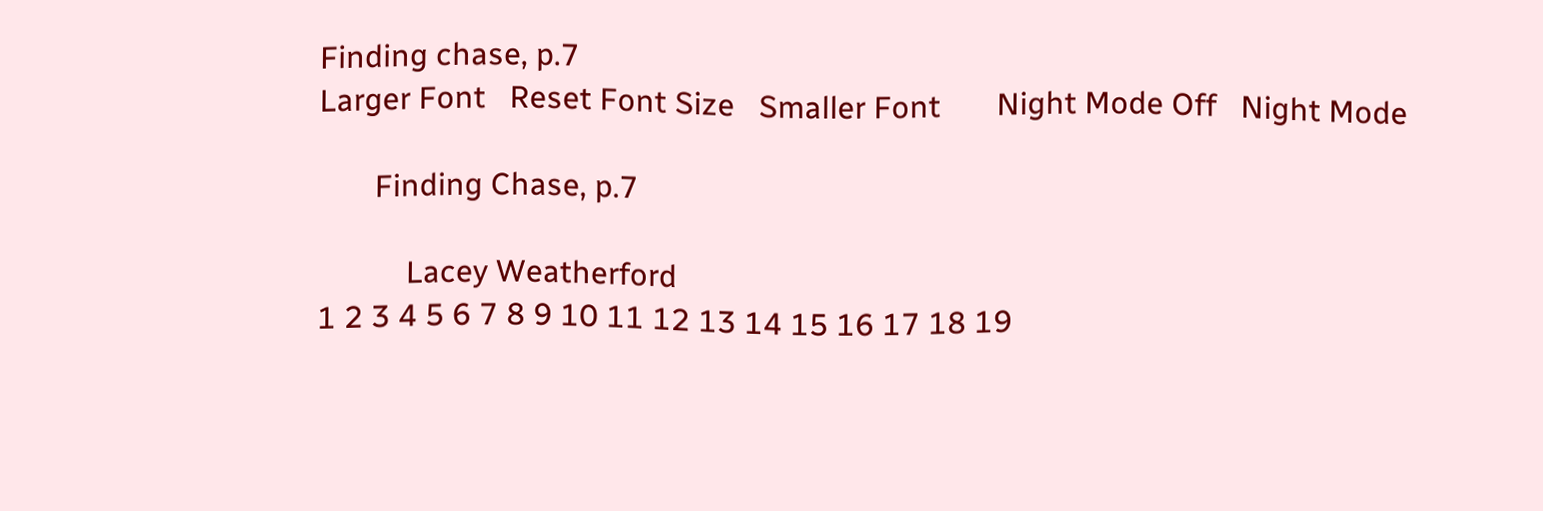Finding chase, p.7
Larger Font   Reset Font Size   Smaller Font       Night Mode Off   Night Mode

       Finding Chase, p.7

           Lacey Weatherford
1 2 3 4 5 6 7 8 9 10 11 12 13 14 15 16 17 18 19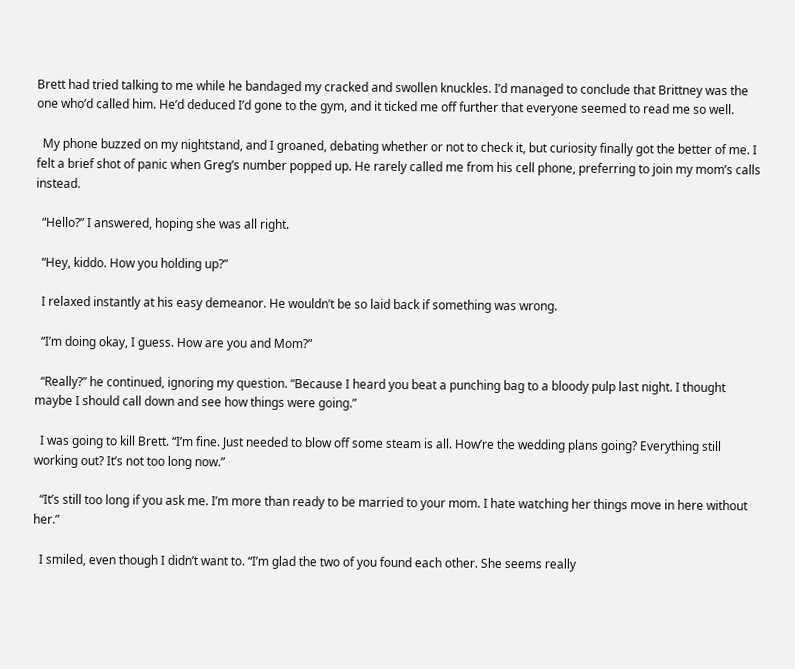Brett had tried talking to me while he bandaged my cracked and swollen knuckles. I’d managed to conclude that Brittney was the one who’d called him. He’d deduced I’d gone to the gym, and it ticked me off further that everyone seemed to read me so well.

  My phone buzzed on my nightstand, and I groaned, debating whether or not to check it, but curiosity finally got the better of me. I felt a brief shot of panic when Greg’s number popped up. He rarely called me from his cell phone, preferring to join my mom’s calls instead.

  “Hello?” I answered, hoping she was all right.

  “Hey, kiddo. How you holding up?”

  I relaxed instantly at his easy demeanor. He wouldn’t be so laid back if something was wrong.

  “I’m doing okay, I guess. How are you and Mom?”

  “Really?” he continued, ignoring my question. “Because I heard you beat a punching bag to a bloody pulp last night. I thought maybe I should call down and see how things were going.”

  I was going to kill Brett. “I’m fine. Just needed to blow off some steam is all. How’re the wedding plans going? Everything still working out? It’s not too long now.”

  “It’s still too long if you ask me. I’m more than ready to be married to your mom. I hate watching her things move in here without her.”

  I smiled, even though I didn’t want to. “I’m glad the two of you found each other. She seems really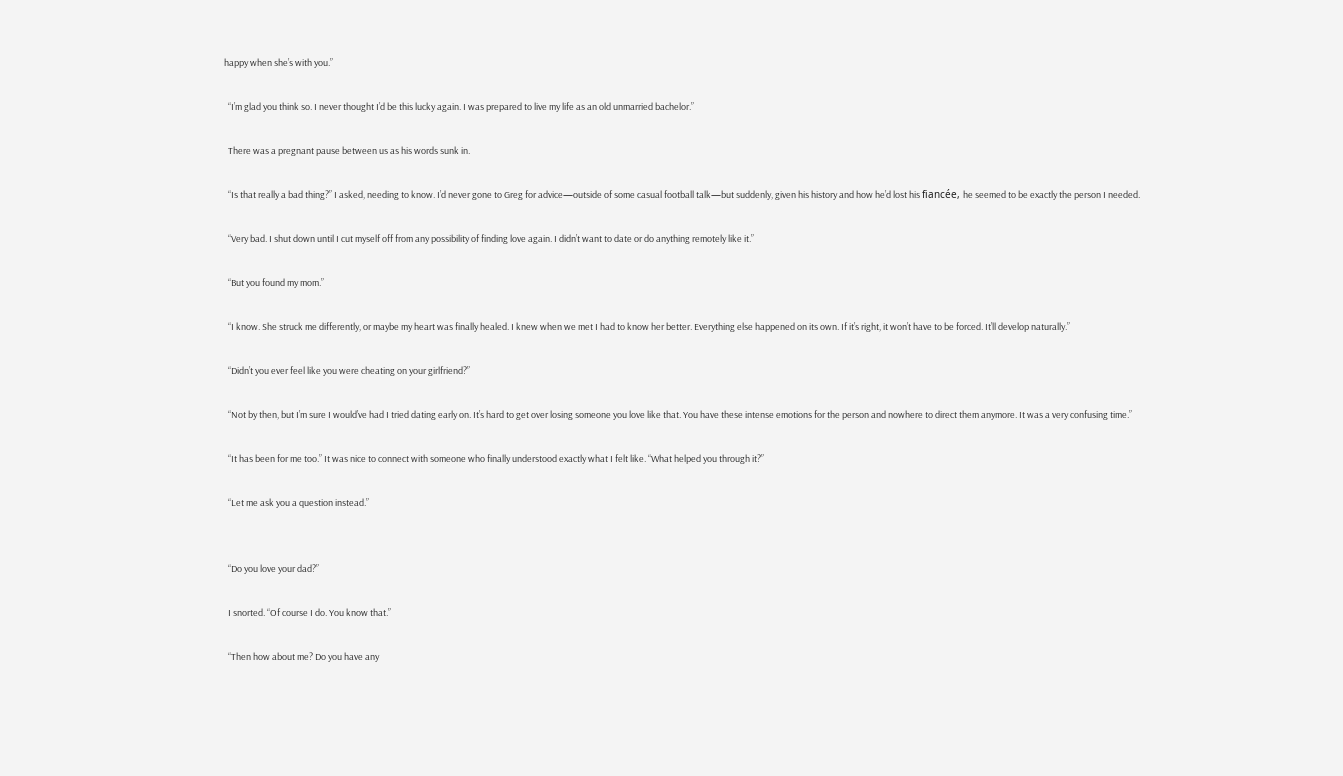happy when she’s with you.”

  “I’m glad you think so. I never thought I’d be this lucky again. I was prepared to live my life as an old unmarried bachelor.”

  There was a pregnant pause between us as his words sunk in.

  “Is that really a bad thing?” I asked, needing to know. I’d never gone to Greg for advice—outside of some casual football talk—but suddenly, given his history and how he’d lost his fiancée, he seemed to be exactly the person I needed.

  “Very bad. I shut down until I cut myself off from any possibility of finding love again. I didn’t want to date or do anything remotely like it.”

  “But you found my mom.”

  “I know. She struck me differently, or maybe my heart was finally healed. I knew when we met I had to know her better. Everything else happened on its own. If it’s right, it won’t have to be forced. It’ll develop naturally.”

  “Didn’t you ever feel like you were cheating on your girlfriend?”

  “Not by then, but I’m sure I would’ve had I tried dating early on. It’s hard to get over losing someone you love like that. You have these intense emotions for the person and nowhere to direct them anymore. It was a very confusing time.”

  “It has been for me too.” It was nice to connect with someone who finally understood exactly what I felt like. “What helped you through it?”

  “Let me ask you a question instead.”


  “Do you love your dad?”

  I snorted. “Of course I do. You know that.”

  “Then how about me? Do you have any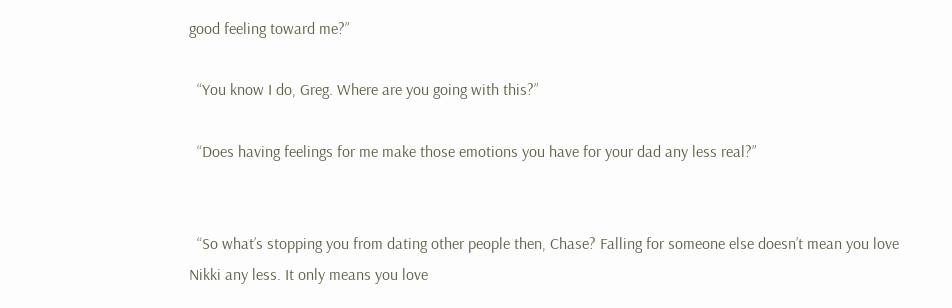good feeling toward me?”

  “You know I do, Greg. Where are you going with this?”

  “Does having feelings for me make those emotions you have for your dad any less real?”


  “So what’s stopping you from dating other people then, Chase? Falling for someone else doesn’t mean you love Nikki any less. It only means you love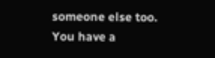someone else too. You have a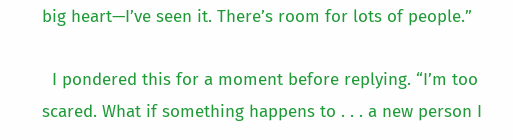big heart—I’ve seen it. There’s room for lots of people.”

  I pondered this for a moment before replying. “I’m too scared. What if something happens to . . . a new person I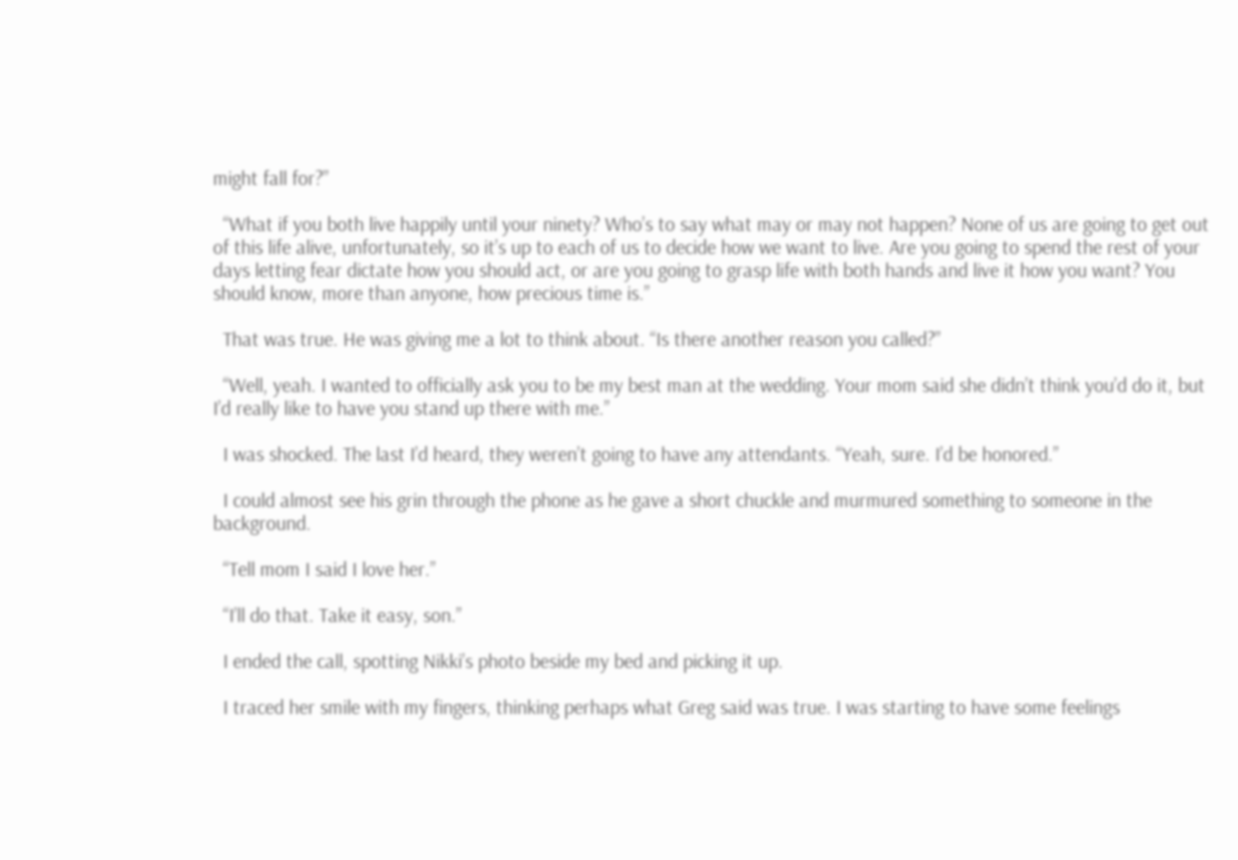might fall for?”

  “What if you both live happily until your ninety? Who’s to say what may or may not happen? None of us are going to get out of this life alive, unfortunately, so it’s up to each of us to decide how we want to live. Are you going to spend the rest of your days letting fear dictate how you should act, or are you going to grasp life with both hands and live it how you want? You should know, more than anyone, how precious time is.”

  That was true. He was giving me a lot to think about. “Is there another reason you called?”

  “Well, yeah. I wanted to officially ask you to be my best man at the wedding. Your mom said she didn’t think you’d do it, but I’d really like to have you stand up there with me.”

  I was shocked. The last I’d heard, they weren’t going to have any attendants. “Yeah, sure. I’d be honored.”

  I could almost see his grin through the phone as he gave a short chuckle and murmured something to someone in the background.

  “Tell mom I said I love her.”

  “I’ll do that. Take it easy, son.”

  I ended the call, spotting Nikki’s photo beside my bed and picking it up.

  I traced her smile with my fingers, thinking perhaps what Greg said was true. I was starting to have some feelings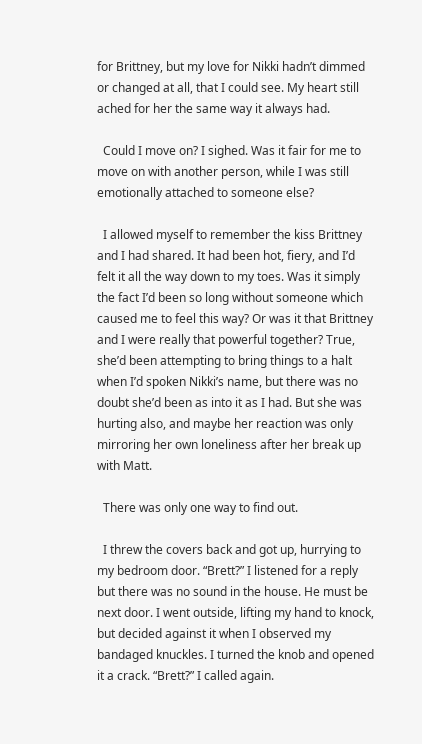for Brittney, but my love for Nikki hadn’t dimmed or changed at all, that I could see. My heart still ached for her the same way it always had.

  Could I move on? I sighed. Was it fair for me to move on with another person, while I was still emotionally attached to someone else?

  I allowed myself to remember the kiss Brittney and I had shared. It had been hot, fiery, and I’d felt it all the way down to my toes. Was it simply the fact I’d been so long without someone which caused me to feel this way? Or was it that Brittney and I were really that powerful together? True, she’d been attempting to bring things to a halt when I’d spoken Nikki’s name, but there was no doubt she’d been as into it as I had. But she was hurting also, and maybe her reaction was only mirroring her own loneliness after her break up with Matt.

  There was only one way to find out.

  I threw the covers back and got up, hurrying to my bedroom door. “Brett?” I listened for a reply but there was no sound in the house. He must be next door. I went outside, lifting my hand to knock, but decided against it when I observed my bandaged knuckles. I turned the knob and opened it a crack. “Brett?” I called again.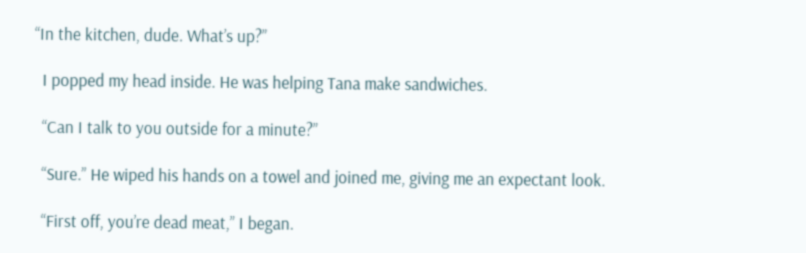“In the kitchen, dude. What’s up?”

  I popped my head inside. He was helping Tana make sandwiches.

  “Can I talk to you outside for a minute?”

  “Sure.” He wiped his hands on a towel and joined me, giving me an expectant look.

  “First off, you’re dead meat,” I began.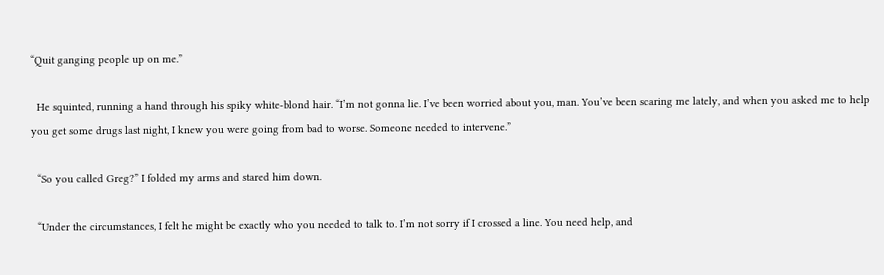“Quit ganging people up on me.”

  He squinted, running a hand through his spiky white-blond hair. “I’m not gonna lie. I’ve been worried about you, man. You’ve been scaring me lately, and when you asked me to help you get some drugs last night, I knew you were going from bad to worse. Someone needed to intervene.”

  “So you called Greg?” I folded my arms and stared him down.

  “Under the circumstances, I felt he might be exactly who you needed to talk to. I’m not sorry if I crossed a line. You need help, and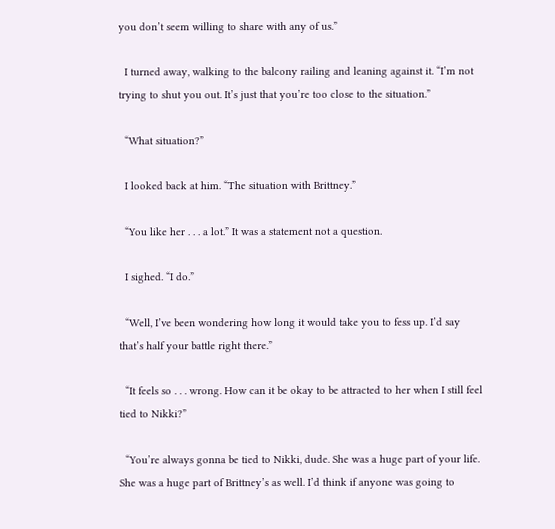you don’t seem willing to share with any of us.”

  I turned away, walking to the balcony railing and leaning against it. “I’m not trying to shut you out. It’s just that you’re too close to the situation.”

  “What situation?”

  I looked back at him. “The situation with Brittney.”

  “You like her . . . a lot.” It was a statement not a question.

  I sighed. “I do.”

  “Well, I’ve been wondering how long it would take you to fess up. I’d say that’s half your battle right there.”

  “It feels so . . . wrong. How can it be okay to be attracted to her when I still feel tied to Nikki?”

  “You’re always gonna be tied to Nikki, dude. She was a huge part of your life. She was a huge part of Brittney’s as well. I’d think if anyone was going to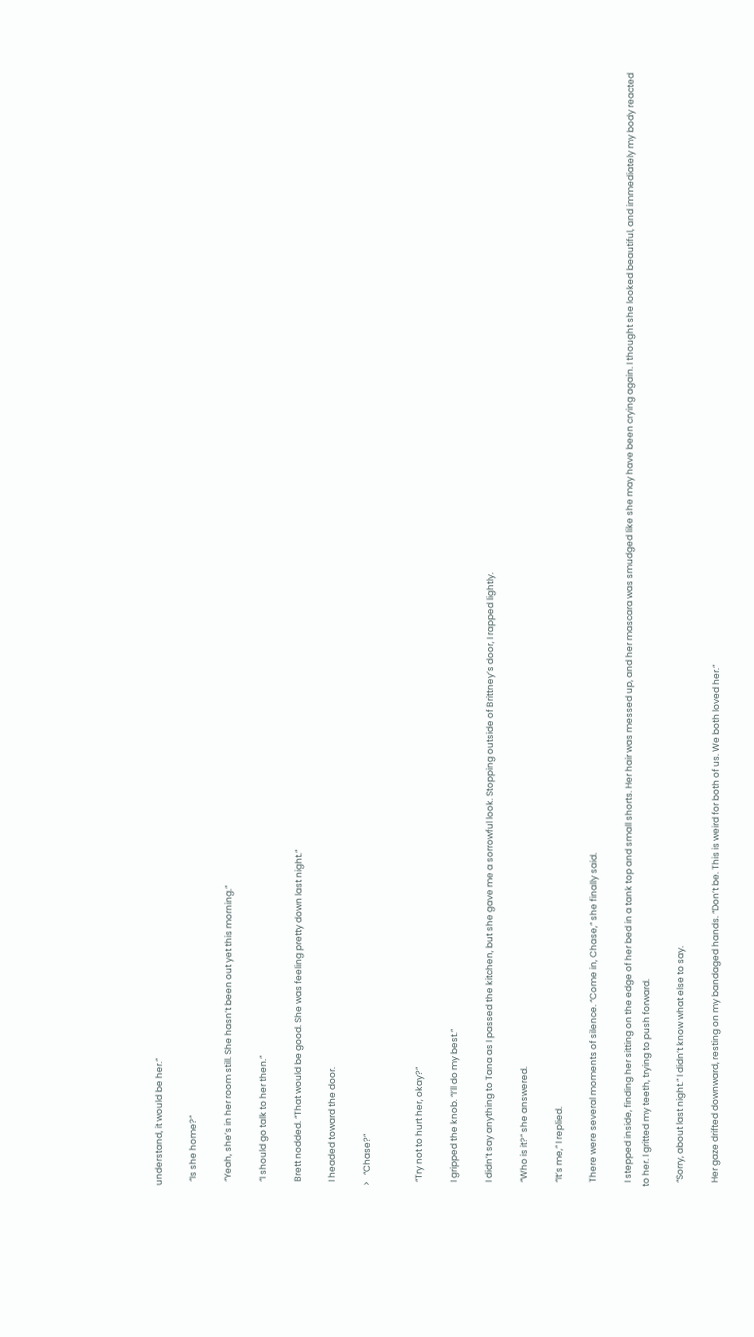understand, it would be her.”

  “Is she home?”

  “Yeah, she’s in her room still. She hasn’t been out yet this morning.”

  “I should go talk to her then.”

  Brett nodded. “That would be good. She was feeling pretty down last night.”

  I headed toward the door.

>   “Chase?”


  “Try not to hurt her, okay?”

  I gripped the knob. “I’ll do my best.”

  I didn’t say anything to Tana as I passed the kitchen, but she gave me a sorrowful look. Stopping outside of Brittney’s door, I rapped lightly.

  “Who is it?” she answered.

  “It’s me,” I replied.

  There were several moments of silence. “Come in, Chase,” she finally said.

  I stepped inside, finding her sitting on the edge of her bed in a tank top and small shorts. Her hair was messed up, and her mascara was smudged like she may have been crying again. I thought she looked beautiful, and immediately my body reacted to her. I gritted my teeth, trying to push forward.

  “Sorry, about last night.” I didn’t know what else to say.

  Her gaze drifted downward, resting on my bandaged hands. “Don’t be. This is weird for both of us. We both loved her.”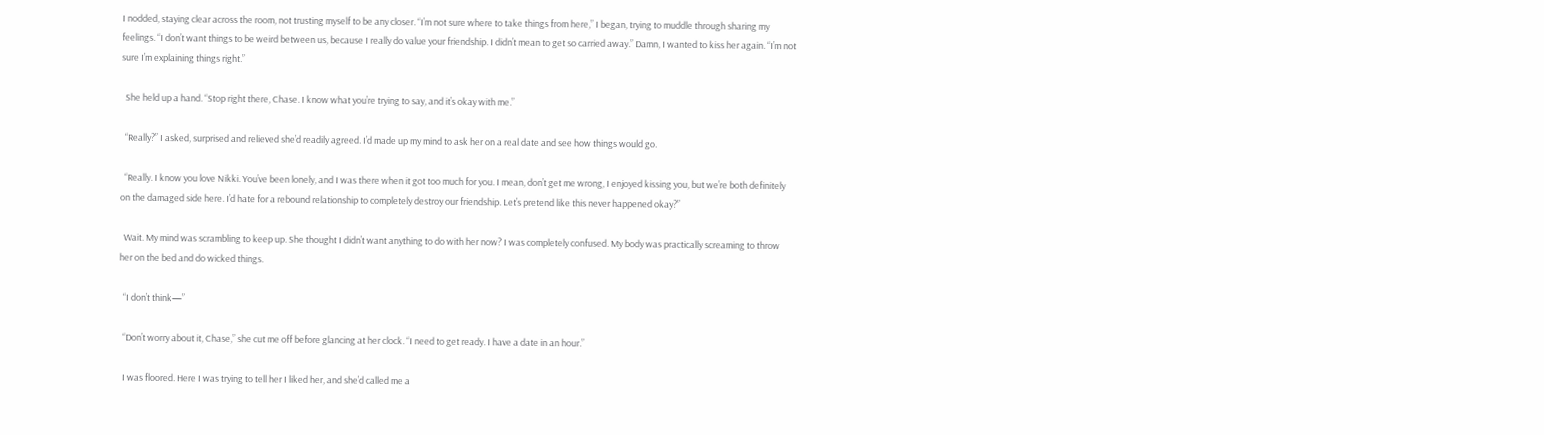I nodded, staying clear across the room, not trusting myself to be any closer. “I’m not sure where to take things from here,” I began, trying to muddle through sharing my feelings. “I don’t want things to be weird between us, because I really do value your friendship. I didn’t mean to get so carried away.” Damn, I wanted to kiss her again. “I’m not sure I’m explaining things right.”

  She held up a hand. “Stop right there, Chase. I know what you’re trying to say, and it’s okay with me.”

  “Really?” I asked, surprised and relieved she’d readily agreed. I’d made up my mind to ask her on a real date and see how things would go.

  “Really. I know you love Nikki. You’ve been lonely, and I was there when it got too much for you. I mean, don’t get me wrong, I enjoyed kissing you, but we’re both definitely on the damaged side here. I’d hate for a rebound relationship to completely destroy our friendship. Let’s pretend like this never happened okay?”

  Wait. My mind was scrambling to keep up. She thought I didn’t want anything to do with her now? I was completely confused. My body was practically screaming to throw her on the bed and do wicked things.

  “I don’t think—”

  “Don’t worry about it, Chase,” she cut me off before glancing at her clock. “I need to get ready. I have a date in an hour.”

  I was floored. Here I was trying to tell her I liked her, and she’d called me a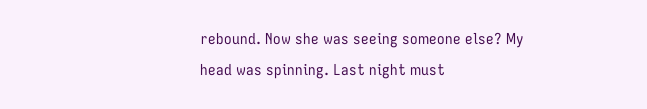rebound. Now she was seeing someone else? My head was spinning. Last night must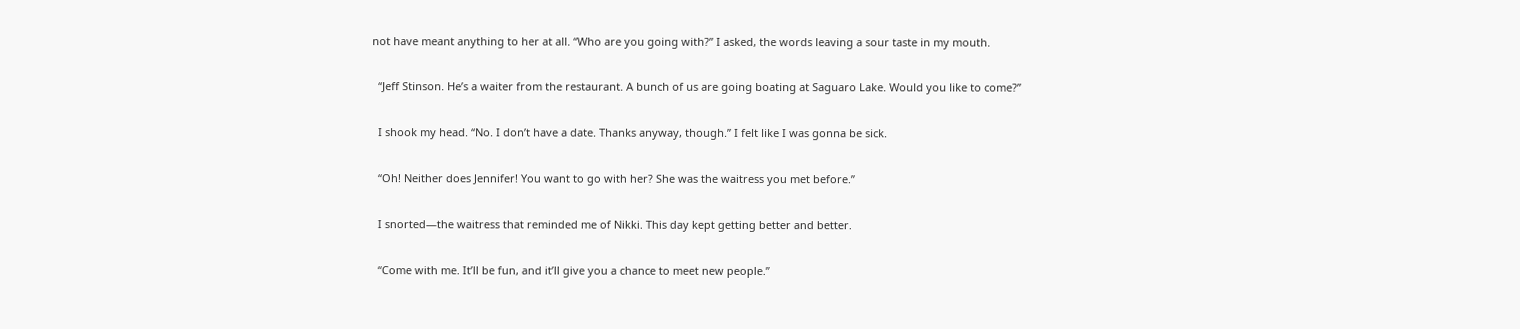not have meant anything to her at all. “Who are you going with?” I asked, the words leaving a sour taste in my mouth.

  “Jeff Stinson. He’s a waiter from the restaurant. A bunch of us are going boating at Saguaro Lake. Would you like to come?”

  I shook my head. “No. I don’t have a date. Thanks anyway, though.” I felt like I was gonna be sick.

  “Oh! Neither does Jennifer! You want to go with her? She was the waitress you met before.”

  I snorted—the waitress that reminded me of Nikki. This day kept getting better and better.

  “Come with me. It’ll be fun, and it’ll give you a chance to meet new people.”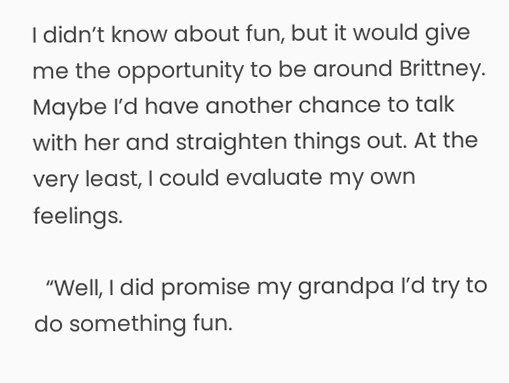I didn’t know about fun, but it would give me the opportunity to be around Brittney. Maybe I’d have another chance to talk with her and straighten things out. At the very least, I could evaluate my own feelings.

  “Well, I did promise my grandpa I’d try to do something fun.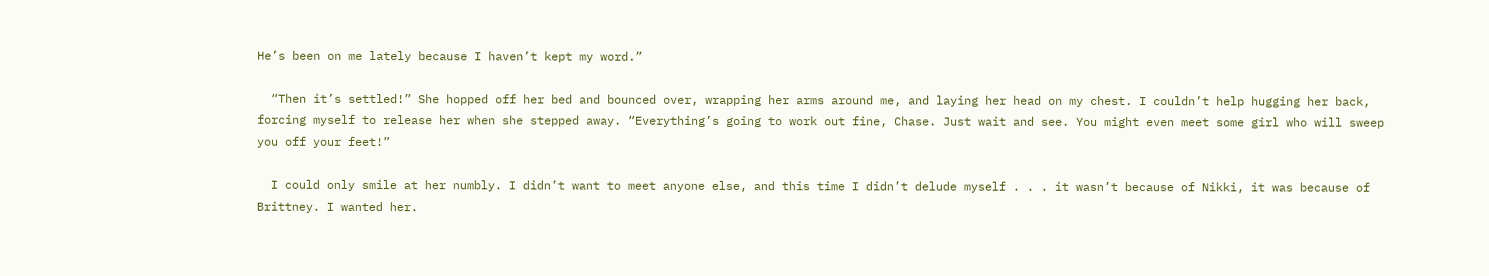He’s been on me lately because I haven’t kept my word.”

  “Then it’s settled!” She hopped off her bed and bounced over, wrapping her arms around me, and laying her head on my chest. I couldn’t help hugging her back, forcing myself to release her when she stepped away. “Everything’s going to work out fine, Chase. Just wait and see. You might even meet some girl who will sweep you off your feet!”

  I could only smile at her numbly. I didn’t want to meet anyone else, and this time I didn’t delude myself . . . it wasn’t because of Nikki, it was because of Brittney. I wanted her.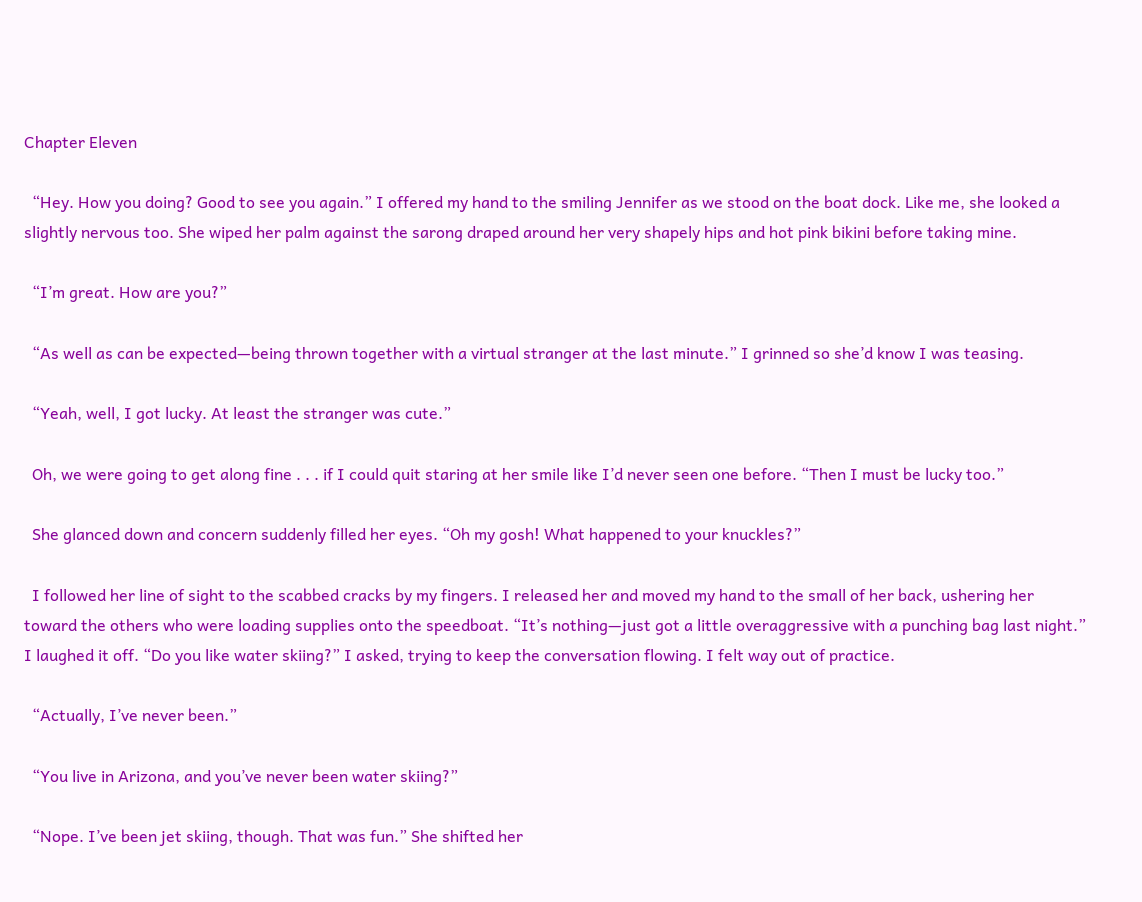Chapter Eleven

  “Hey. How you doing? Good to see you again.” I offered my hand to the smiling Jennifer as we stood on the boat dock. Like me, she looked a slightly nervous too. She wiped her palm against the sarong draped around her very shapely hips and hot pink bikini before taking mine.

  “I’m great. How are you?”

  “As well as can be expected—being thrown together with a virtual stranger at the last minute.” I grinned so she’d know I was teasing.

  “Yeah, well, I got lucky. At least the stranger was cute.”

  Oh, we were going to get along fine . . . if I could quit staring at her smile like I’d never seen one before. “Then I must be lucky too.”

  She glanced down and concern suddenly filled her eyes. “Oh my gosh! What happened to your knuckles?”

  I followed her line of sight to the scabbed cracks by my fingers. I released her and moved my hand to the small of her back, ushering her toward the others who were loading supplies onto the speedboat. “It’s nothing—just got a little overaggressive with a punching bag last night.” I laughed it off. “Do you like water skiing?” I asked, trying to keep the conversation flowing. I felt way out of practice.

  “Actually, I’ve never been.”

  “You live in Arizona, and you’ve never been water skiing?”

  “Nope. I’ve been jet skiing, though. That was fun.” She shifted her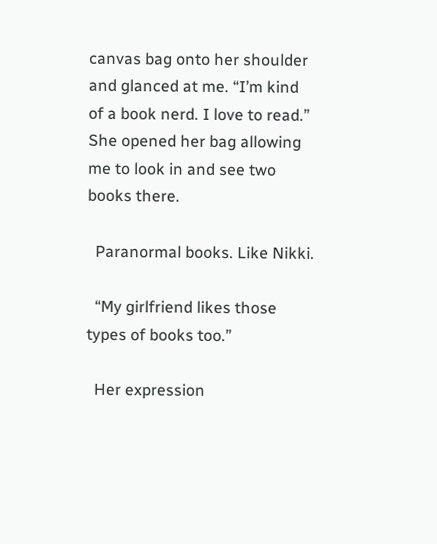canvas bag onto her shoulder and glanced at me. “I’m kind of a book nerd. I love to read.” She opened her bag allowing me to look in and see two books there.

  Paranormal books. Like Nikki.

  “My girlfriend likes those types of books too.”

  Her expression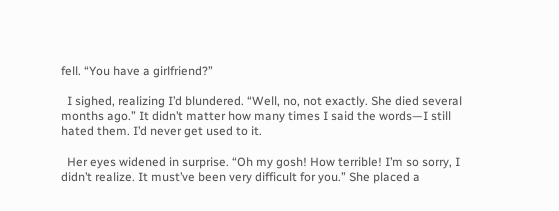fell. “You have a girlfriend?”

  I sighed, realizing I’d blundered. “Well, no, not exactly. She died several months ago.” It didn’t matter how many times I said the words—I still hated them. I’d never get used to it.

  Her eyes widened in surprise. “Oh my gosh! How terrible! I’m so sorry, I didn’t realize. It must’ve been very difficult for you.” She placed a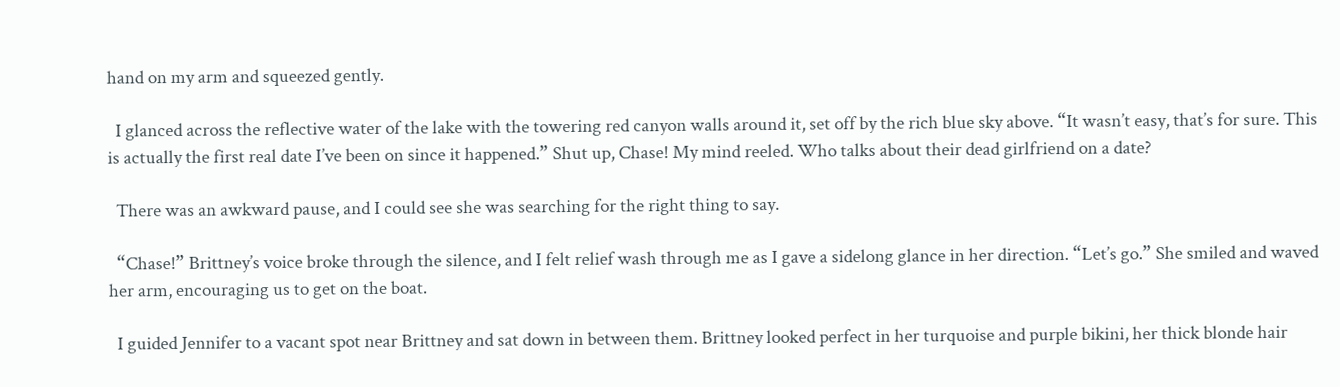hand on my arm and squeezed gently.

  I glanced across the reflective water of the lake with the towering red canyon walls around it, set off by the rich blue sky above. “It wasn’t easy, that’s for sure. This is actually the first real date I’ve been on since it happened.” Shut up, Chase! My mind reeled. Who talks about their dead girlfriend on a date?

  There was an awkward pause, and I could see she was searching for the right thing to say.

  “Chase!” Brittney’s voice broke through the silence, and I felt relief wash through me as I gave a sidelong glance in her direction. “Let’s go.” She smiled and waved her arm, encouraging us to get on the boat.

  I guided Jennifer to a vacant spot near Brittney and sat down in between them. Brittney looked perfect in her turquoise and purple bikini, her thick blonde hair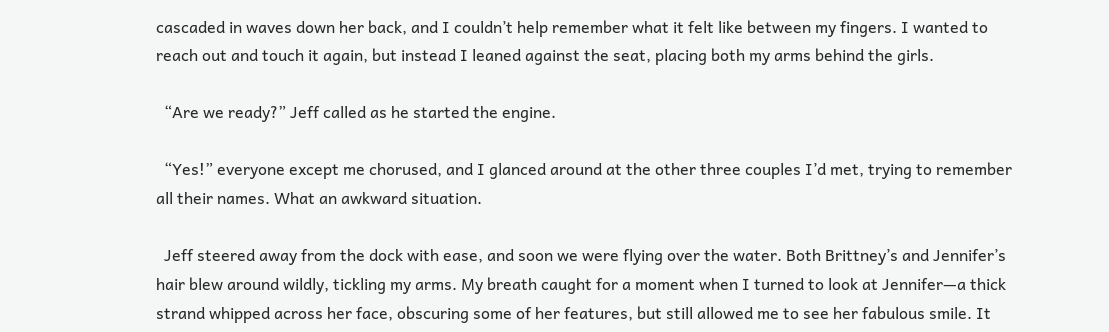cascaded in waves down her back, and I couldn’t help remember what it felt like between my fingers. I wanted to reach out and touch it again, but instead I leaned against the seat, placing both my arms behind the girls.

  “Are we ready?” Jeff called as he started the engine.

  “Yes!” everyone except me chorused, and I glanced around at the other three couples I’d met, trying to remember all their names. What an awkward situation.

  Jeff steered away from the dock with ease, and soon we were flying over the water. Both Brittney’s and Jennifer’s hair blew around wildly, tickling my arms. My breath caught for a moment when I turned to look at Jennifer—a thick strand whipped across her face, obscuring some of her features, but still allowed me to see her fabulous smile. It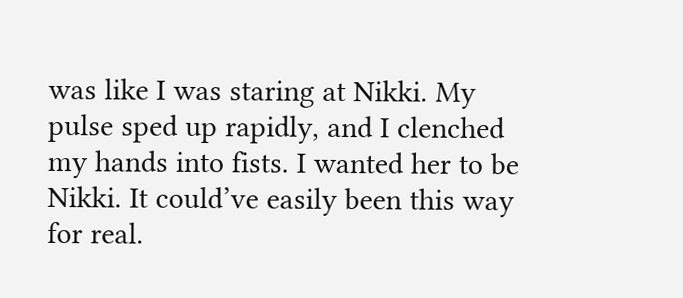was like I was staring at Nikki. My pulse sped up rapidly, and I clenched my hands into fists. I wanted her to be Nikki. It could’ve easily been this way for real.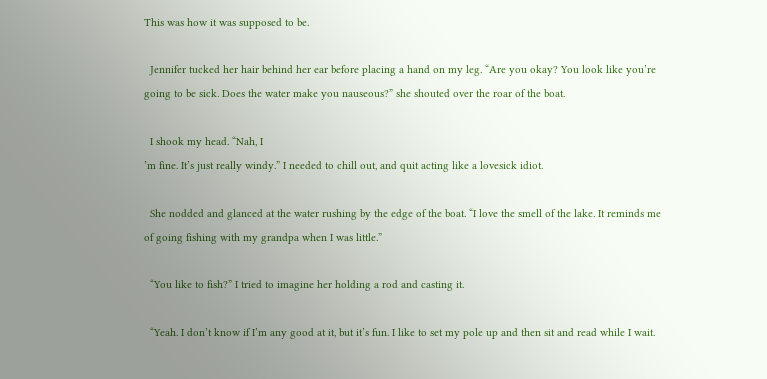This was how it was supposed to be.

  Jennifer tucked her hair behind her ear before placing a hand on my leg. “Are you okay? You look like you’re going to be sick. Does the water make you nauseous?” she shouted over the roar of the boat.

  I shook my head. “Nah, I
’m fine. It’s just really windy.” I needed to chill out, and quit acting like a lovesick idiot.

  She nodded and glanced at the water rushing by the edge of the boat. “I love the smell of the lake. It reminds me of going fishing with my grandpa when I was little.”

  “You like to fish?” I tried to imagine her holding a rod and casting it.

  “Yeah. I don’t know if I’m any good at it, but it’s fun. I like to set my pole up and then sit and read while I wait.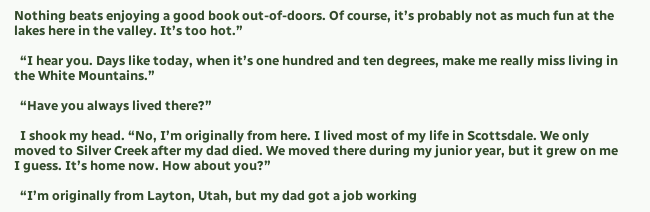Nothing beats enjoying a good book out-of-doors. Of course, it’s probably not as much fun at the lakes here in the valley. It’s too hot.”

  “I hear you. Days like today, when it’s one hundred and ten degrees, make me really miss living in the White Mountains.”

  “Have you always lived there?”

  I shook my head. “No, I’m originally from here. I lived most of my life in Scottsdale. We only moved to Silver Creek after my dad died. We moved there during my junior year, but it grew on me I guess. It’s home now. How about you?”

  “I’m originally from Layton, Utah, but my dad got a job working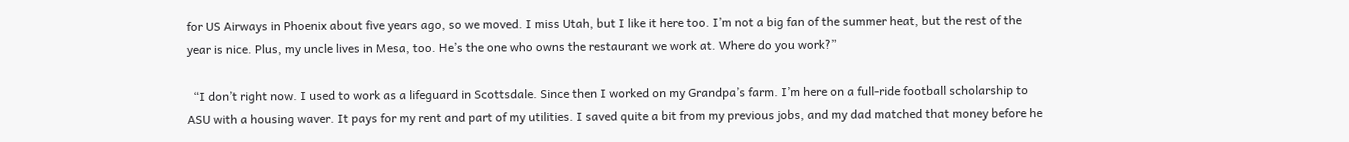for US Airways in Phoenix about five years ago, so we moved. I miss Utah, but I like it here too. I’m not a big fan of the summer heat, but the rest of the year is nice. Plus, my uncle lives in Mesa, too. He’s the one who owns the restaurant we work at. Where do you work?”

  “I don’t right now. I used to work as a lifeguard in Scottsdale. Since then I worked on my Grandpa’s farm. I’m here on a full-ride football scholarship to ASU with a housing waver. It pays for my rent and part of my utilities. I saved quite a bit from my previous jobs, and my dad matched that money before he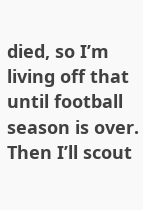died, so I’m living off that until football season is over. Then I’ll scout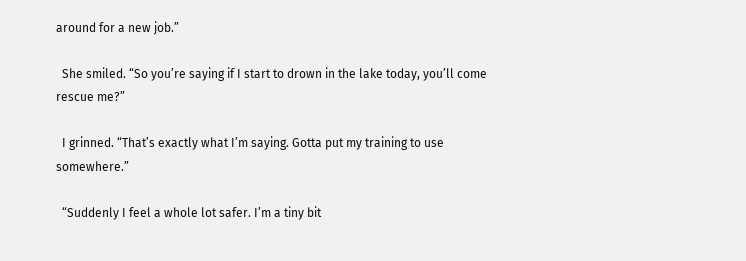around for a new job.”

  She smiled. “So you’re saying if I start to drown in the lake today, you’ll come rescue me?”

  I grinned. “That’s exactly what I’m saying. Gotta put my training to use somewhere.”

  “Suddenly I feel a whole lot safer. I’m a tiny bit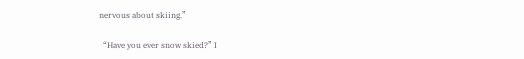nervous about skiing.”

  “Have you ever snow skied?” I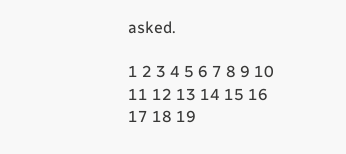asked.

1 2 3 4 5 6 7 8 9 10 11 12 13 14 15 16 17 18 19